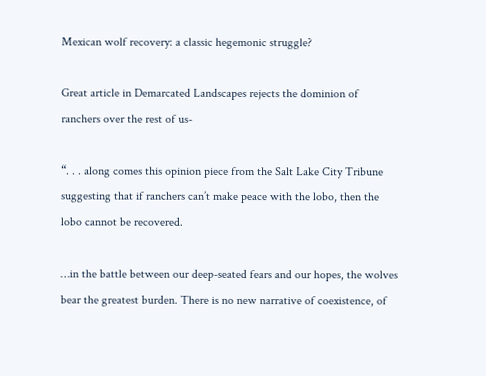Mexican wolf recovery: a classic hegemonic struggle?

Great article in Demarcated Landscapes rejects the dominion of ranchers over the rest of us-

“. . . along comes this opinion piece from the Salt Lake City Tribune suggesting that if ranchers can’t make peace with the lobo, then the lobo cannot be recovered.

…in the battle between our deep-seated fears and our hopes, the wolves bear the greatest burden. There is no new narrative of coexistence, of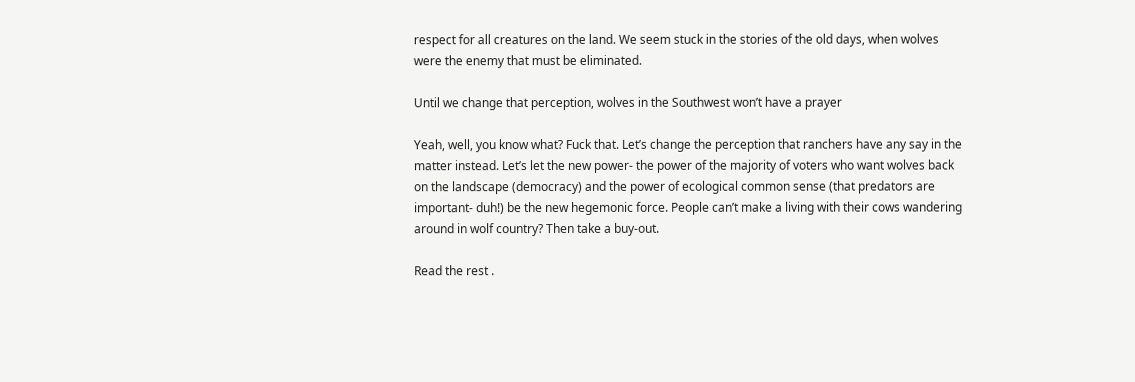respect for all creatures on the land. We seem stuck in the stories of the old days, when wolves were the enemy that must be eliminated.

Until we change that perception, wolves in the Southwest won’t have a prayer

Yeah, well, you know what? Fuck that. Let’s change the perception that ranchers have any say in the matter instead. Let’s let the new power- the power of the majority of voters who want wolves back on the landscape (democracy) and the power of ecological common sense (that predators are important- duh!) be the new hegemonic force. People can’t make a living with their cows wandering around in wolf country? Then take a buy-out.

Read the rest .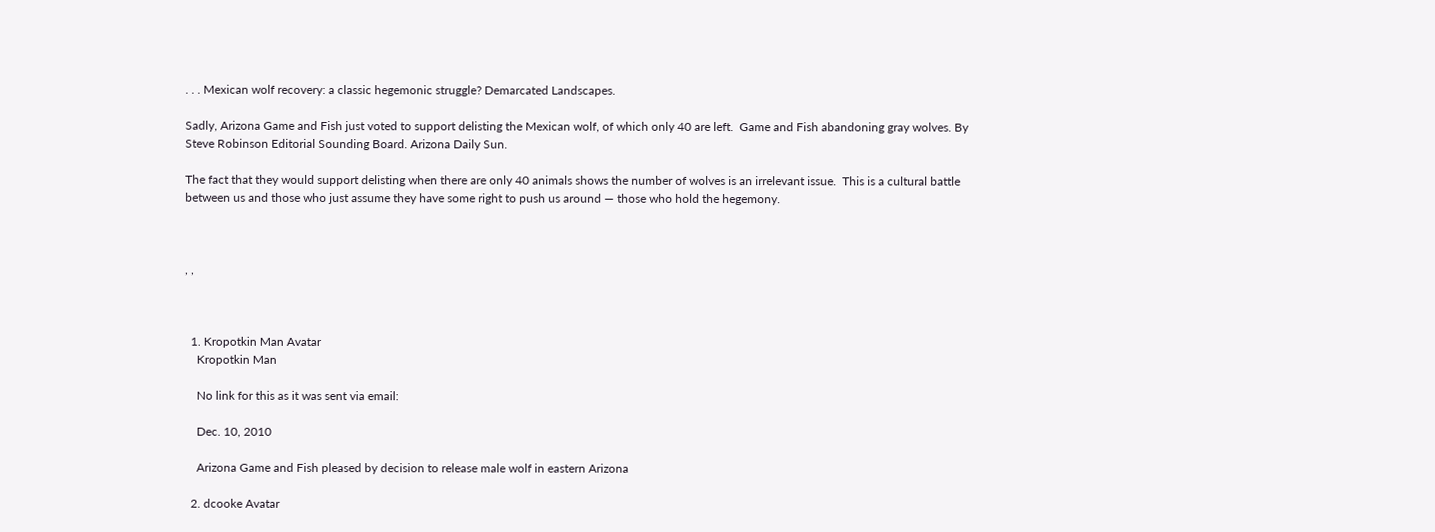. . . Mexican wolf recovery: a classic hegemonic struggle? Demarcated Landscapes.

Sadly, Arizona Game and Fish just voted to support delisting the Mexican wolf, of which only 40 are left.  Game and Fish abandoning gray wolves. By Steve Robinson Editorial Sounding Board. Arizona Daily Sun.

The fact that they would support delisting when there are only 40 animals shows the number of wolves is an irrelevant issue.  This is a cultural battle between us and those who just assume they have some right to push us around — those who hold the hegemony.



, ,



  1. Kropotkin Man Avatar
    Kropotkin Man

    No link for this as it was sent via email:

    Dec. 10, 2010

    Arizona Game and Fish pleased by decision to release male wolf in eastern Arizona

  2. dcooke Avatar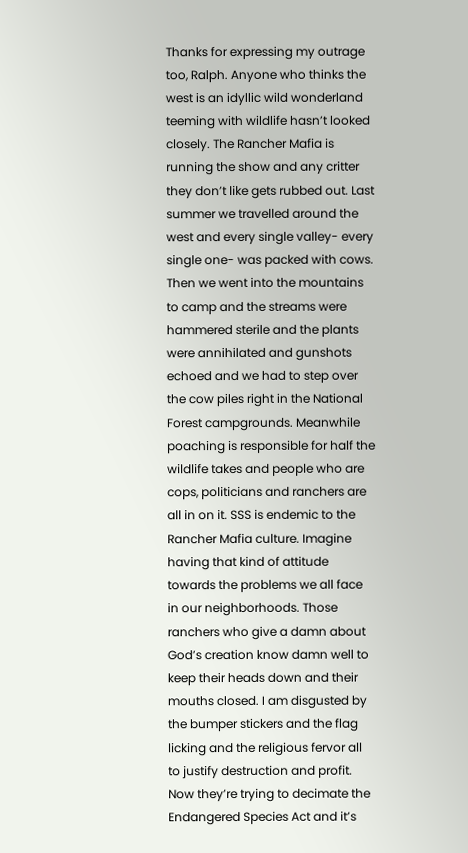Thanks for expressing my outrage too, Ralph. Anyone who thinks the west is an idyllic wild wonderland teeming with wildlife hasn’t looked closely. The Rancher Mafia is running the show and any critter they don’t like gets rubbed out. Last summer we travelled around the west and every single valley- every single one- was packed with cows. Then we went into the mountains to camp and the streams were hammered sterile and the plants were annihilated and gunshots echoed and we had to step over the cow piles right in the National Forest campgrounds. Meanwhile poaching is responsible for half the wildlife takes and people who are cops, politicians and ranchers are all in on it. SSS is endemic to the Rancher Mafia culture. Imagine having that kind of attitude towards the problems we all face in our neighborhoods. Those ranchers who give a damn about God’s creation know damn well to keep their heads down and their mouths closed. I am disgusted by the bumper stickers and the flag licking and the religious fervor all to justify destruction and profit. Now they’re trying to decimate the Endangered Species Act and it’s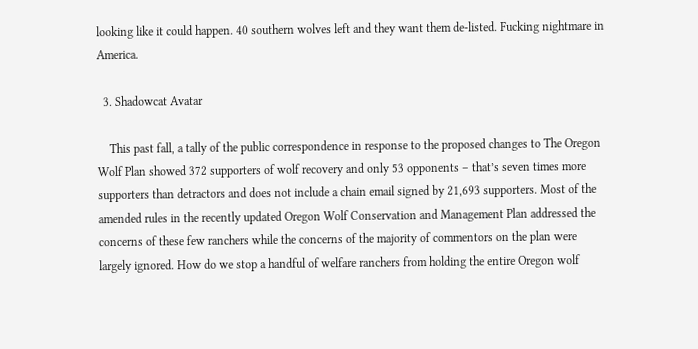looking like it could happen. 40 southern wolves left and they want them de-listed. Fucking nightmare in America.

  3. Shadowcat Avatar

    This past fall, a tally of the public correspondence in response to the proposed changes to The Oregon Wolf Plan showed 372 supporters of wolf recovery and only 53 opponents – that’s seven times more supporters than detractors and does not include a chain email signed by 21,693 supporters. Most of the amended rules in the recently updated Oregon Wolf Conservation and Management Plan addressed the concerns of these few ranchers while the concerns of the majority of commentors on the plan were largely ignored. How do we stop a handful of welfare ranchers from holding the entire Oregon wolf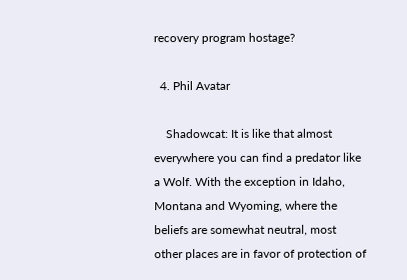recovery program hostage?

  4. Phil Avatar

    Shadowcat: It is like that almost everywhere you can find a predator like a Wolf. With the exception in Idaho, Montana and Wyoming, where the beliefs are somewhat neutral, most other places are in favor of protection of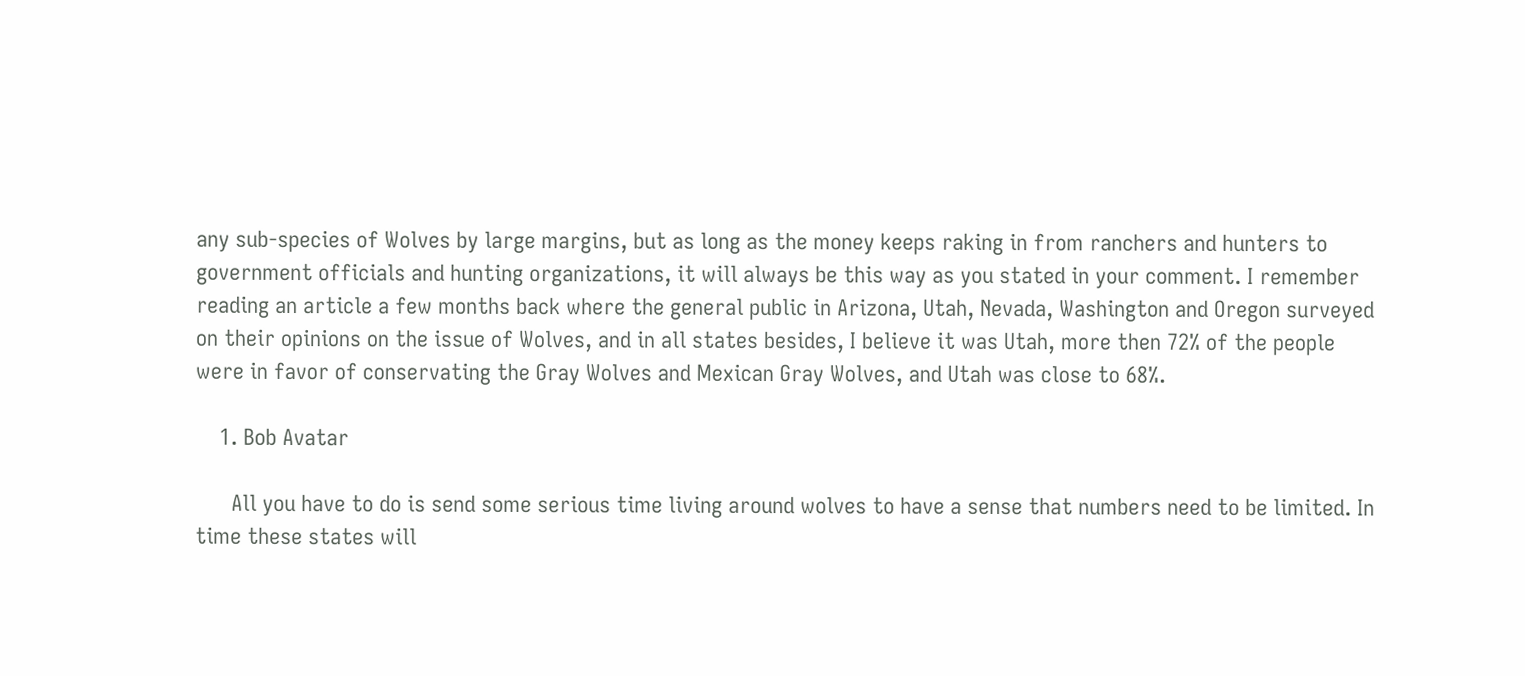any sub-species of Wolves by large margins, but as long as the money keeps raking in from ranchers and hunters to government officials and hunting organizations, it will always be this way as you stated in your comment. I remember reading an article a few months back where the general public in Arizona, Utah, Nevada, Washington and Oregon surveyed on their opinions on the issue of Wolves, and in all states besides, I believe it was Utah, more then 72% of the people were in favor of conservating the Gray Wolves and Mexican Gray Wolves, and Utah was close to 68%.

    1. Bob Avatar

      All you have to do is send some serious time living around wolves to have a sense that numbers need to be limited. In time these states will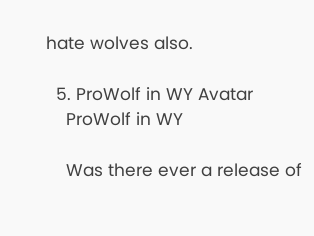hate wolves also.

  5. ProWolf in WY Avatar
    ProWolf in WY

    Was there ever a release of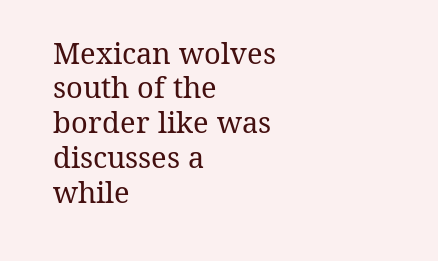Mexican wolves south of the border like was discusses a while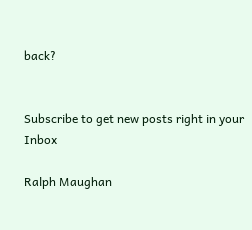back?


Subscribe to get new posts right in your Inbox

Ralph Maughan